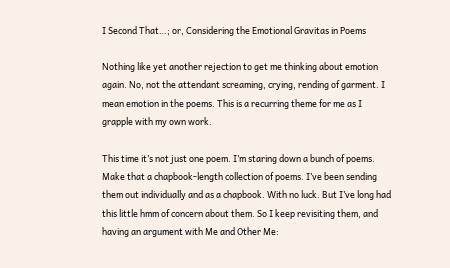I Second That…; or, Considering the Emotional Gravitas in Poems

Nothing like yet another rejection to get me thinking about emotion again. No, not the attendant screaming, crying, rending of garment. I mean emotion in the poems. This is a recurring theme for me as I grapple with my own work.

This time it’s not just one poem. I’m staring down a bunch of poems. Make that a chapbook-length collection of poems. I’ve been sending them out individually and as a chapbook. With no luck. But I’ve long had this little hmm of concern about them. So I keep revisiting them, and having an argument with Me and Other Me: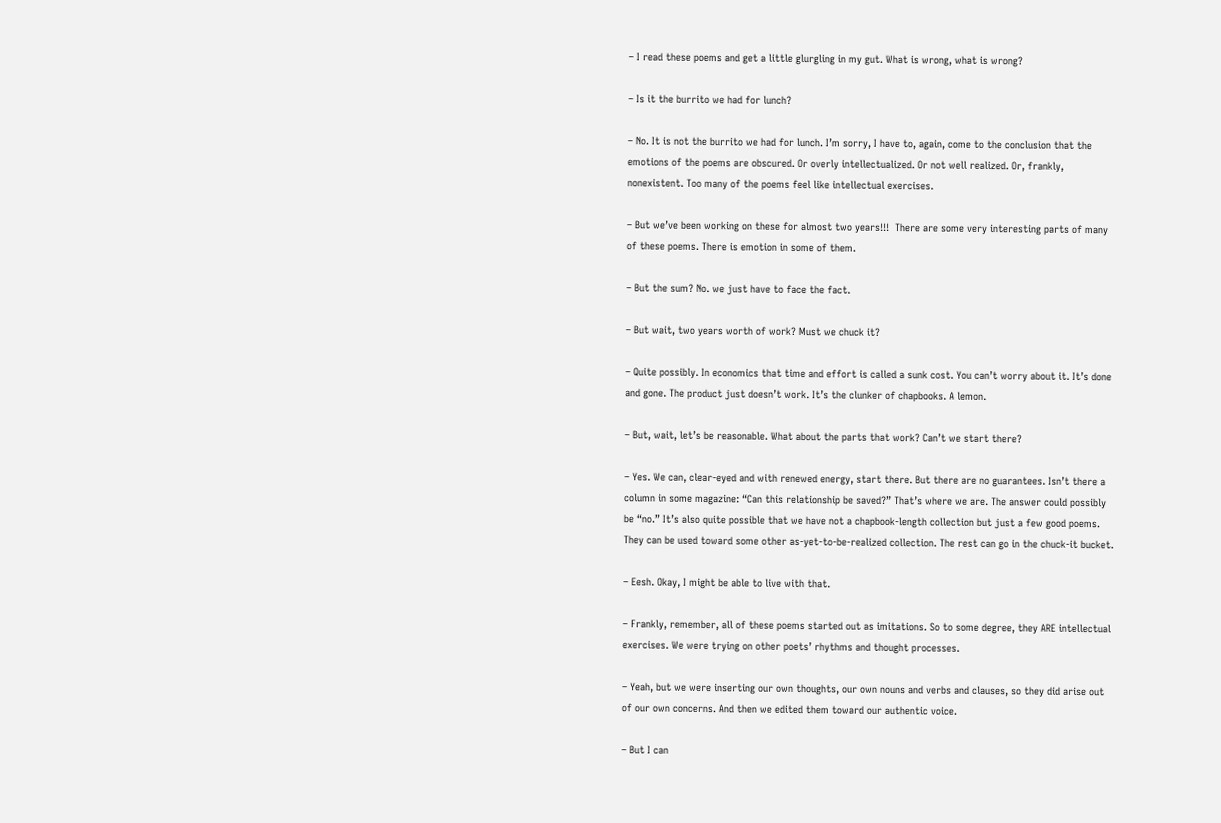– I read these poems and get a little glurgling in my gut. What is wrong, what is wrong?

– Is it the burrito we had for lunch?

– No. It is not the burrito we had for lunch. I’m sorry, I have to, again, come to the conclusion that the emotions of the poems are obscured. Or overly intellectualized. Or not well realized. Or, frankly, nonexistent. Too many of the poems feel like intellectual exercises.

– But we’ve been working on these for almost two years!!!  There are some very interesting parts of many of these poems. There is emotion in some of them.

– But the sum? No. we just have to face the fact.

– But wait, two years worth of work? Must we chuck it?

– Quite possibly. In economics that time and effort is called a sunk cost. You can’t worry about it. It’s done and gone. The product just doesn’t work. It’s the clunker of chapbooks. A lemon.

– But, wait, let’s be reasonable. What about the parts that work? Can’t we start there?

– Yes. We can, clear-eyed and with renewed energy, start there. But there are no guarantees. Isn’t there a column in some magazine: “Can this relationship be saved?” That’s where we are. The answer could possibly be “no.” It’s also quite possible that we have not a chapbook-length collection but just a few good poems. They can be used toward some other as-yet-to-be-realized collection. The rest can go in the chuck-it bucket.

– Eesh. Okay, I might be able to live with that.

– Frankly, remember, all of these poems started out as imitations. So to some degree, they ARE intellectual exercises. We were trying on other poets’ rhythms and thought processes.

– Yeah, but we were inserting our own thoughts, our own nouns and verbs and clauses, so they did arise out of our own concerns. And then we edited them toward our authentic voice.

– But I can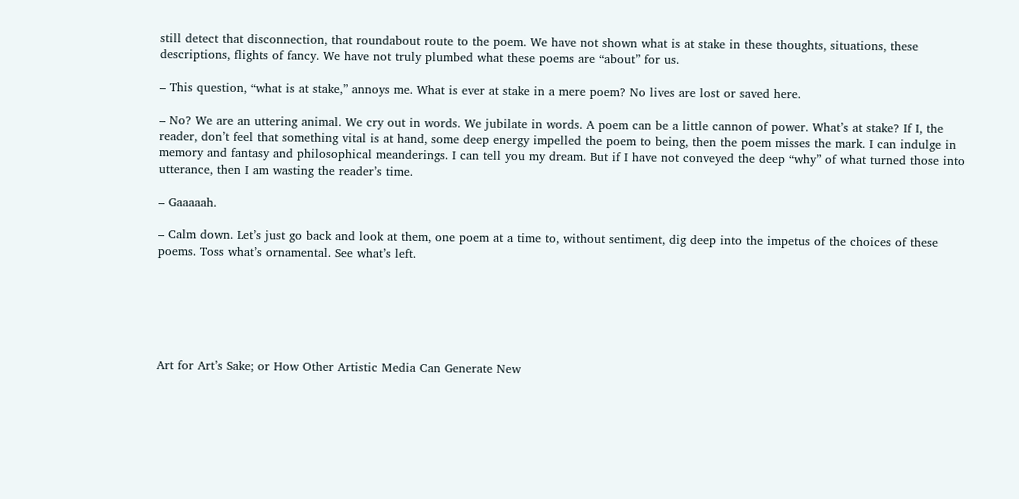still detect that disconnection, that roundabout route to the poem. We have not shown what is at stake in these thoughts, situations, these descriptions, flights of fancy. We have not truly plumbed what these poems are “about” for us.

– This question, “what is at stake,” annoys me. What is ever at stake in a mere poem? No lives are lost or saved here.

– No? We are an uttering animal. We cry out in words. We jubilate in words. A poem can be a little cannon of power. What’s at stake? If I, the reader, don’t feel that something vital is at hand, some deep energy impelled the poem to being, then the poem misses the mark. I can indulge in memory and fantasy and philosophical meanderings. I can tell you my dream. But if I have not conveyed the deep “why” of what turned those into utterance, then I am wasting the reader’s time.

– Gaaaaah.

– Calm down. Let’s just go back and look at them, one poem at a time to, without sentiment, dig deep into the impetus of the choices of these poems. Toss what’s ornamental. See what’s left.






Art for Art’s Sake; or How Other Artistic Media Can Generate New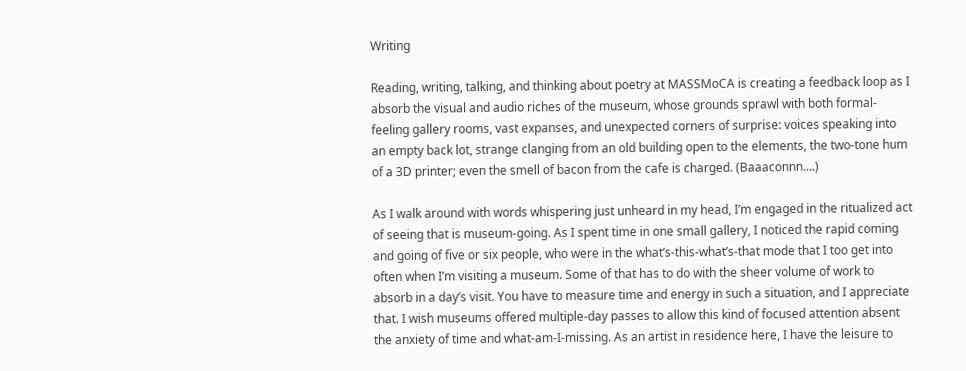Writing

Reading, writing, talking, and thinking about poetry at MASSMoCA is creating a feedback loop as I absorb the visual and audio riches of the museum, whose grounds sprawl with both formal-feeling gallery rooms, vast expanses, and unexpected corners of surprise: voices speaking into an empty back lot, strange clanging from an old building open to the elements, the two-tone hum of a 3D printer; even the smell of bacon from the cafe is charged. (Baaaconnn….)

As I walk around with words whispering just unheard in my head, I’m engaged in the ritualized act of seeing that is museum-going. As I spent time in one small gallery, I noticed the rapid coming and going of five or six people, who were in the what’s-this-what’s-that mode that I too get into often when I’m visiting a museum. Some of that has to do with the sheer volume of work to absorb in a day’s visit. You have to measure time and energy in such a situation, and I appreciate that. I wish museums offered multiple-day passes to allow this kind of focused attention absent the anxiety of time and what-am-I-missing. As an artist in residence here, I have the leisure to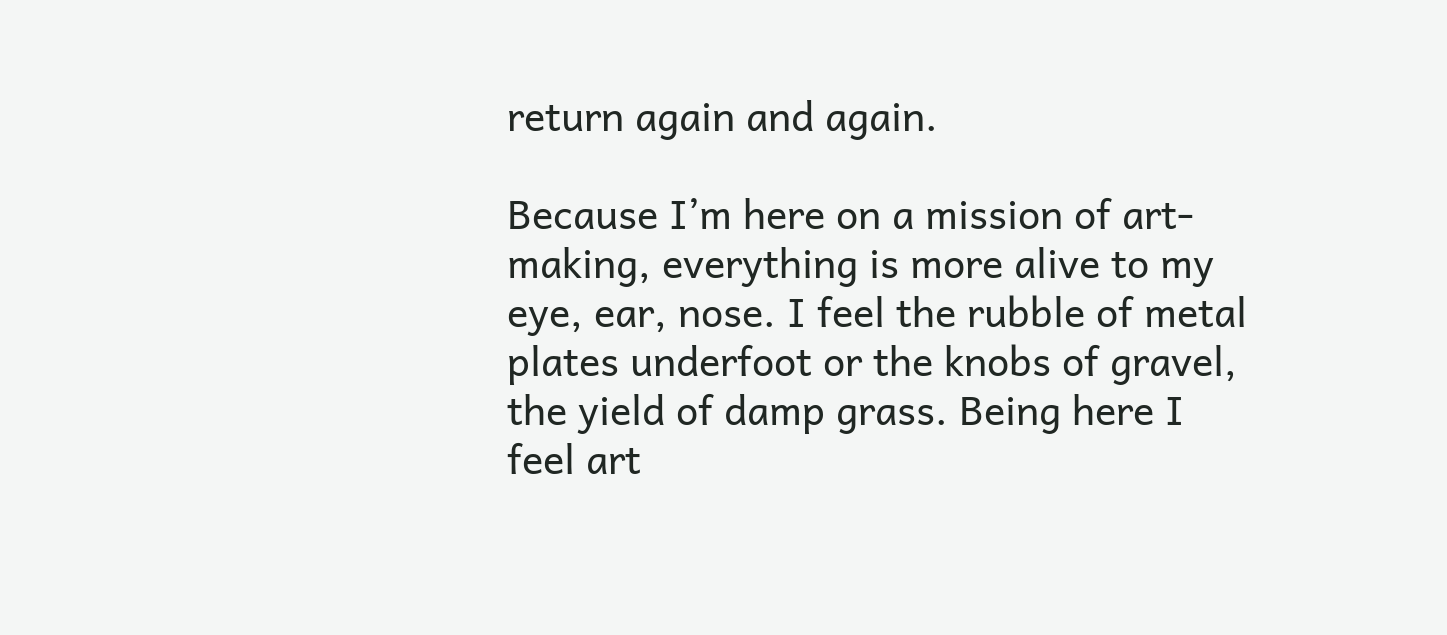return again and again.

Because I’m here on a mission of art-making, everything is more alive to my eye, ear, nose. I feel the rubble of metal plates underfoot or the knobs of gravel, the yield of damp grass. Being here I feel art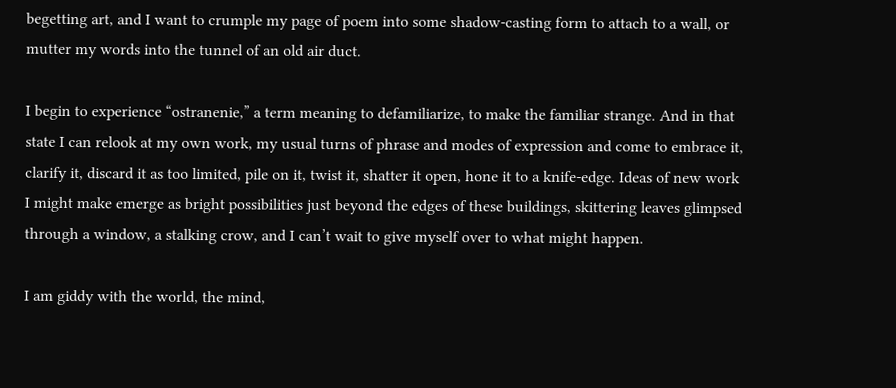begetting art, and I want to crumple my page of poem into some shadow-casting form to attach to a wall, or mutter my words into the tunnel of an old air duct.

I begin to experience “ostranenie,” a term meaning to defamiliarize, to make the familiar strange. And in that state I can relook at my own work, my usual turns of phrase and modes of expression and come to embrace it, clarify it, discard it as too limited, pile on it, twist it, shatter it open, hone it to a knife-edge. Ideas of new work I might make emerge as bright possibilities just beyond the edges of these buildings, skittering leaves glimpsed through a window, a stalking crow, and I can’t wait to give myself over to what might happen.

I am giddy with the world, the mind,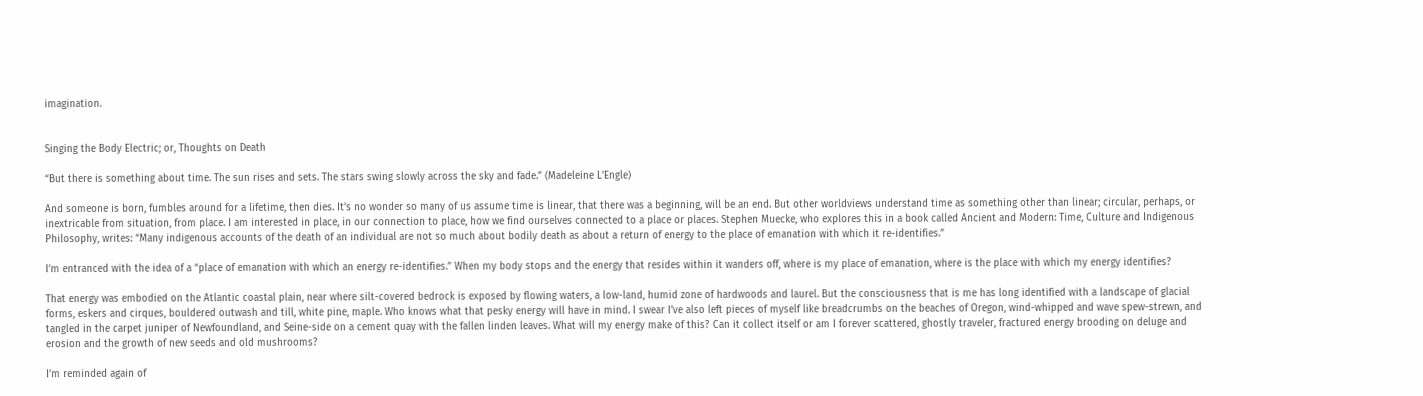imagination.


Singing the Body Electric; or, Thoughts on Death

“But there is something about time. The sun rises and sets. The stars swing slowly across the sky and fade.” (Madeleine L’Engle)

And someone is born, fumbles around for a lifetime, then dies. It’s no wonder so many of us assume time is linear, that there was a beginning, will be an end. But other worldviews understand time as something other than linear; circular, perhaps, or inextricable from situation, from place. I am interested in place, in our connection to place, how we find ourselves connected to a place or places. Stephen Muecke, who explores this in a book called Ancient and Modern: Time, Culture and Indigenous Philosophy, writes: “Many indigenous accounts of the death of an individual are not so much about bodily death as about a return of energy to the place of emanation with which it re-identifies.”

I’m entranced with the idea of a “place of emanation with which an energy re-identifies.” When my body stops and the energy that resides within it wanders off, where is my place of emanation, where is the place with which my energy identifies?

That energy was embodied on the Atlantic coastal plain, near where silt-covered bedrock is exposed by flowing waters, a low-land, humid zone of hardwoods and laurel. But the consciousness that is me has long identified with a landscape of glacial forms, eskers and cirques, bouldered outwash and till, white pine, maple. Who knows what that pesky energy will have in mind. I swear I’ve also left pieces of myself like breadcrumbs on the beaches of Oregon, wind-whipped and wave spew-strewn, and tangled in the carpet juniper of Newfoundland, and Seine-side on a cement quay with the fallen linden leaves. What will my energy make of this? Can it collect itself or am I forever scattered, ghostly traveler, fractured energy brooding on deluge and erosion and the growth of new seeds and old mushrooms?

I’m reminded again of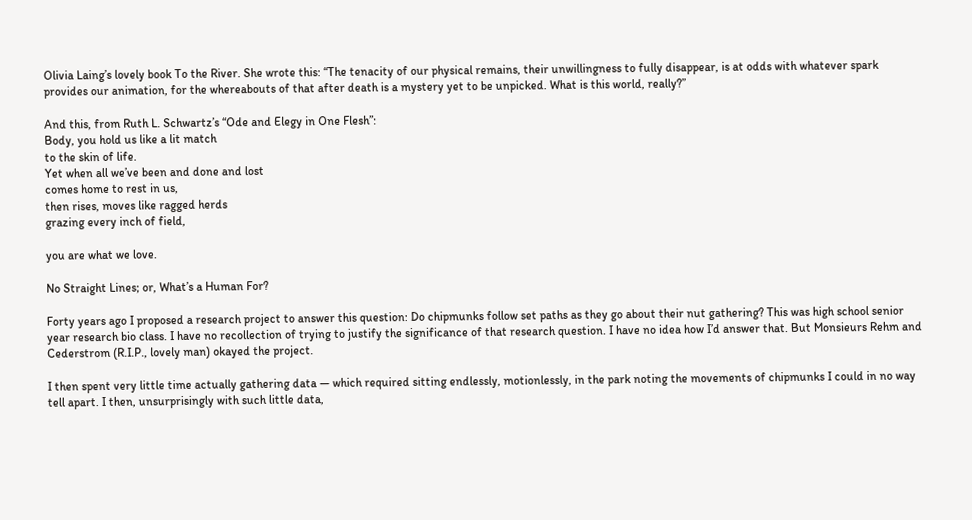Olivia Laing’s lovely book To the River. She wrote this: “The tenacity of our physical remains, their unwillingness to fully disappear, is at odds with whatever spark provides our animation, for the whereabouts of that after death is a mystery yet to be unpicked. What is this world, really?”

And this, from Ruth L. Schwartz’s “Ode and Elegy in One Flesh”:
Body, you hold us like a lit match
to the skin of life.
Yet when all we’ve been and done and lost
comes home to rest in us,
then rises, moves like ragged herds
grazing every inch of field,

you are what we love.

No Straight Lines; or, What’s a Human For?

Forty years ago I proposed a research project to answer this question: Do chipmunks follow set paths as they go about their nut gathering? This was high school senior year research bio class. I have no recollection of trying to justify the significance of that research question. I have no idea how I’d answer that. But Monsieurs Rehm and Cederstrom (R.I.P., lovely man) okayed the project.

I then spent very little time actually gathering data — which required sitting endlessly, motionlessly, in the park noting the movements of chipmunks I could in no way tell apart. I then, unsurprisingly with such little data,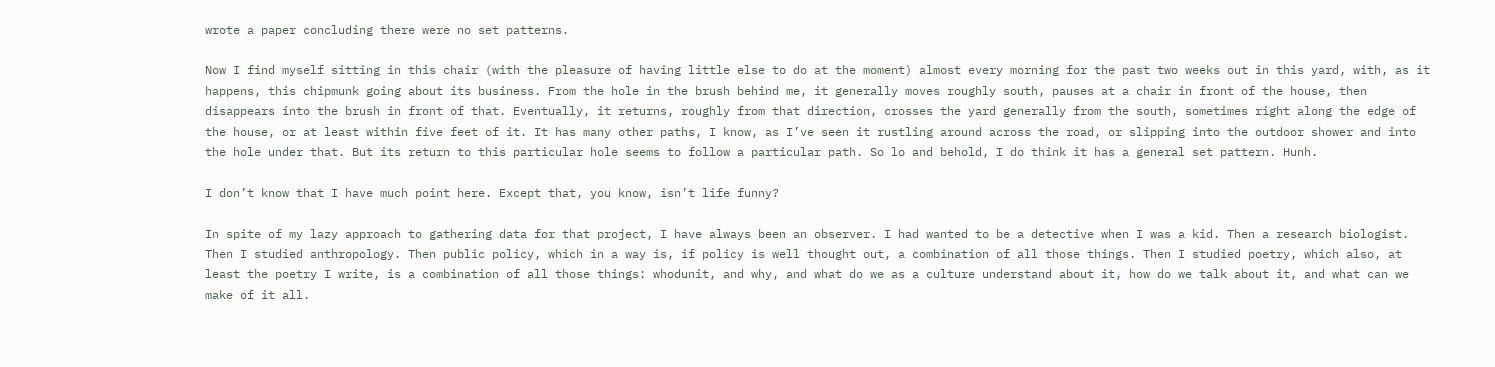wrote a paper concluding there were no set patterns.

Now I find myself sitting in this chair (with the pleasure of having little else to do at the moment) almost every morning for the past two weeks out in this yard, with, as it happens, this chipmunk going about its business. From the hole in the brush behind me, it generally moves roughly south, pauses at a chair in front of the house, then disappears into the brush in front of that. Eventually, it returns, roughly from that direction, crosses the yard generally from the south, sometimes right along the edge of the house, or at least within five feet of it. It has many other paths, I know, as I’ve seen it rustling around across the road, or slipping into the outdoor shower and into the hole under that. But its return to this particular hole seems to follow a particular path. So lo and behold, I do think it has a general set pattern. Hunh.

I don’t know that I have much point here. Except that, you know, isn’t life funny?

In spite of my lazy approach to gathering data for that project, I have always been an observer. I had wanted to be a detective when I was a kid. Then a research biologist. Then I studied anthropology. Then public policy, which in a way is, if policy is well thought out, a combination of all those things. Then I studied poetry, which also, at least the poetry I write, is a combination of all those things: whodunit, and why, and what do we as a culture understand about it, how do we talk about it, and what can we make of it all.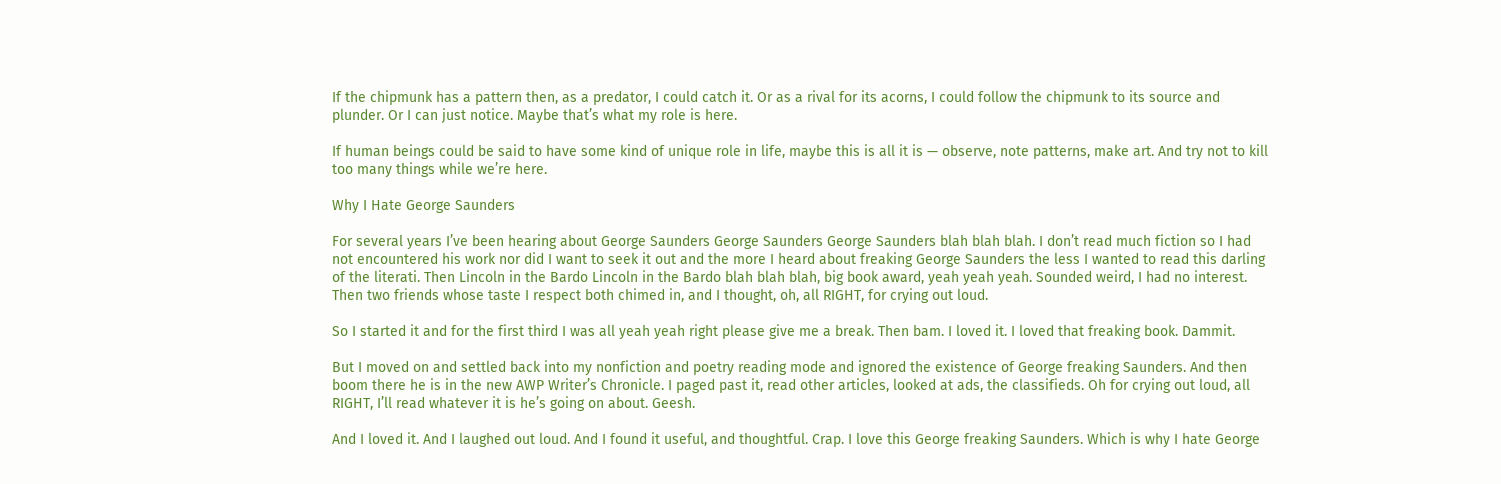If the chipmunk has a pattern then, as a predator, I could catch it. Or as a rival for its acorns, I could follow the chipmunk to its source and plunder. Or I can just notice. Maybe that’s what my role is here.

If human beings could be said to have some kind of unique role in life, maybe this is all it is — observe, note patterns, make art. And try not to kill too many things while we’re here.

Why I Hate George Saunders

For several years I’ve been hearing about George Saunders George Saunders George Saunders blah blah blah. I don’t read much fiction so I had not encountered his work nor did I want to seek it out and the more I heard about freaking George Saunders the less I wanted to read this darling of the literati. Then Lincoln in the Bardo Lincoln in the Bardo blah blah blah, big book award, yeah yeah yeah. Sounded weird, I had no interest. Then two friends whose taste I respect both chimed in, and I thought, oh, all RIGHT, for crying out loud.

So I started it and for the first third I was all yeah yeah right please give me a break. Then bam. I loved it. I loved that freaking book. Dammit.

But I moved on and settled back into my nonfiction and poetry reading mode and ignored the existence of George freaking Saunders. And then boom there he is in the new AWP Writer’s Chronicle. I paged past it, read other articles, looked at ads, the classifieds. Oh for crying out loud, all RIGHT, I’ll read whatever it is he’s going on about. Geesh.

And I loved it. And I laughed out loud. And I found it useful, and thoughtful. Crap. I love this George freaking Saunders. Which is why I hate George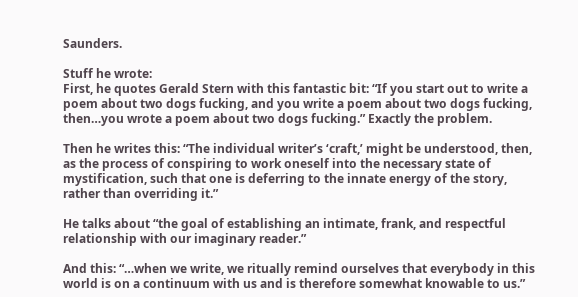Saunders.

Stuff he wrote:
First, he quotes Gerald Stern with this fantastic bit: “If you start out to write a poem about two dogs fucking, and you write a poem about two dogs fucking, then…you wrote a poem about two dogs fucking.” Exactly the problem.

Then he writes this: “The individual writer’s ‘craft,’ might be understood, then, as the process of conspiring to work oneself into the necessary state of mystification, such that one is deferring to the innate energy of the story, rather than overriding it.”

He talks about “the goal of establishing an intimate, frank, and respectful relationship with our imaginary reader.”

And this: “…when we write, we ritually remind ourselves that everybody in this world is on a continuum with us and is therefore somewhat knowable to us.”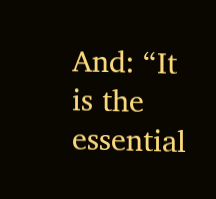And: “It is the essential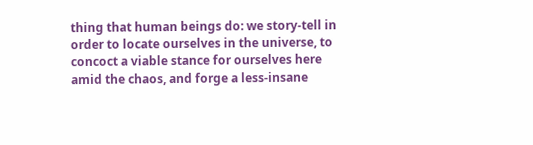thing that human beings do: we story-tell in order to locate ourselves in the universe, to concoct a viable stance for ourselves here amid the chaos, and forge a less-insane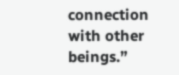connection with other beings.”